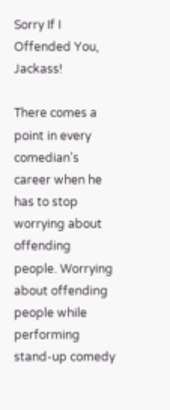Sorry If I Offended You, Jackass!

There comes a point in every comedian’s career when he has to stop worrying about offending people. Worrying about offending people while performing stand-up comedy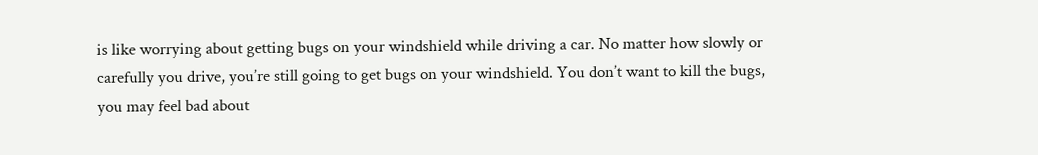is like worrying about getting bugs on your windshield while driving a car. No matter how slowly or carefully you drive, you’re still going to get bugs on your windshield. You don’t want to kill the bugs, you may feel bad about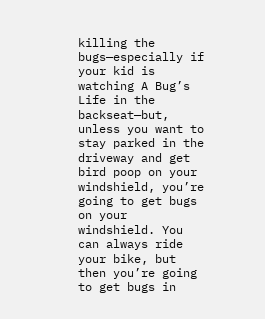killing the bugs—especially if your kid is watching A Bug’s Life in the backseat—but, unless you want to stay parked in the driveway and get bird poop on your windshield, you’re going to get bugs on your windshield. You can always ride your bike, but then you’re going to get bugs in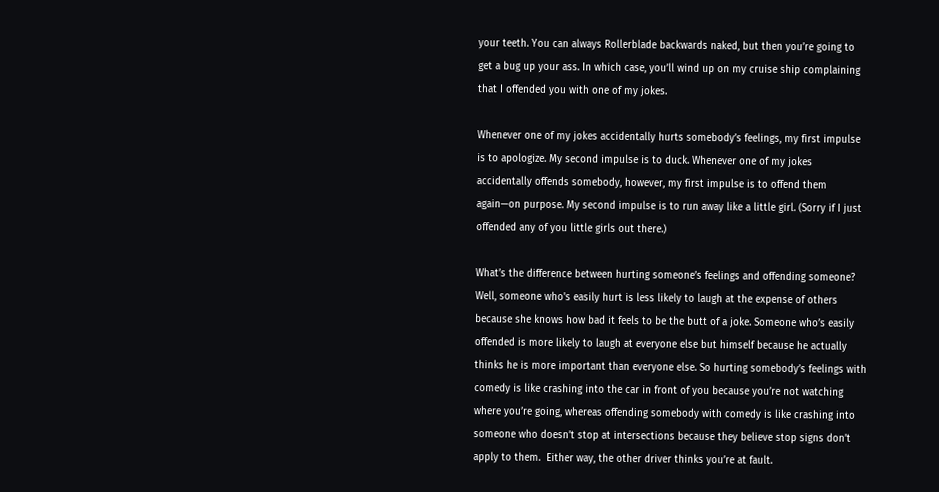your teeth. You can always Rollerblade backwards naked, but then you’re going to get a bug up your ass. In which case, you’ll wind up on my cruise ship complaining that I offended you with one of my jokes.

Whenever one of my jokes accidentally hurts somebody’s feelings, my first impulse is to apologize. My second impulse is to duck. Whenever one of my jokes accidentally offends somebody, however, my first impulse is to offend them again—on purpose. My second impulse is to run away like a little girl. (Sorry if I just offended any of you little girls out there.)

What’s the difference between hurting someone’s feelings and offending someone? Well, someone who's easily hurt is less likely to laugh at the expense of others because she knows how bad it feels to be the butt of a joke. Someone who’s easily offended is more likely to laugh at everyone else but himself because he actually thinks he is more important than everyone else. So hurting somebody’s feelings with comedy is like crashing into the car in front of you because you’re not watching where you’re going, whereas offending somebody with comedy is like crashing into someone who doesn’t stop at intersections because they believe stop signs don’t apply to them.  Either way, the other driver thinks you’re at fault.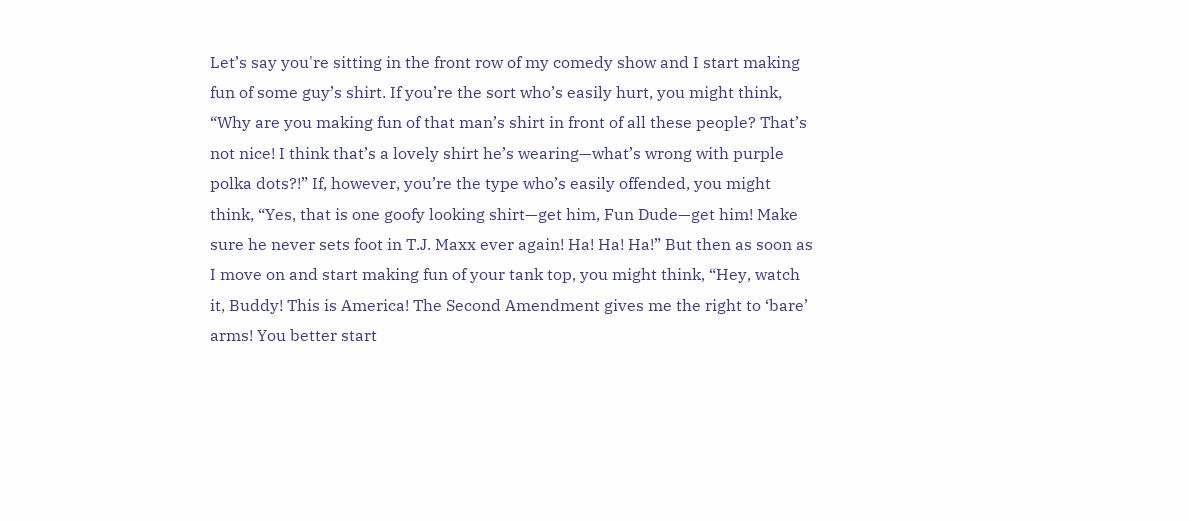Let’s say you're sitting in the front row of my comedy show and I start making fun of some guy’s shirt. If you’re the sort who’s easily hurt, you might think, “Why are you making fun of that man’s shirt in front of all these people? That’s not nice! I think that’s a lovely shirt he’s wearing—what’s wrong with purple polka dots?!” If, however, you’re the type who’s easily offended, you might think, “Yes, that is one goofy looking shirt—get him, Fun Dude—get him! Make sure he never sets foot in T.J. Maxx ever again! Ha! Ha! Ha!” But then as soon as I move on and start making fun of your tank top, you might think, “Hey, watch it, Buddy! This is America! The Second Amendment gives me the right to ‘bare’ arms! You better start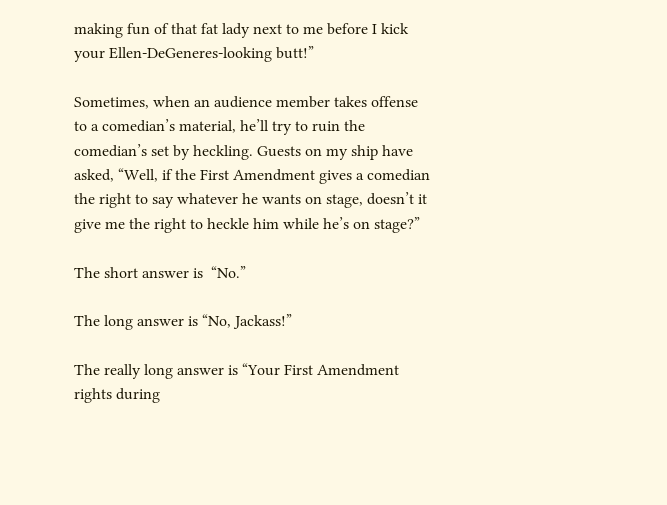making fun of that fat lady next to me before I kick your Ellen-DeGeneres-looking butt!”

Sometimes, when an audience member takes offense to a comedian’s material, he’ll try to ruin the comedian’s set by heckling. Guests on my ship have asked, “Well, if the First Amendment gives a comedian the right to say whatever he wants on stage, doesn’t it give me the right to heckle him while he’s on stage?”

The short answer is  “No.”

The long answer is “No, Jackass!”

The really long answer is “Your First Amendment rights during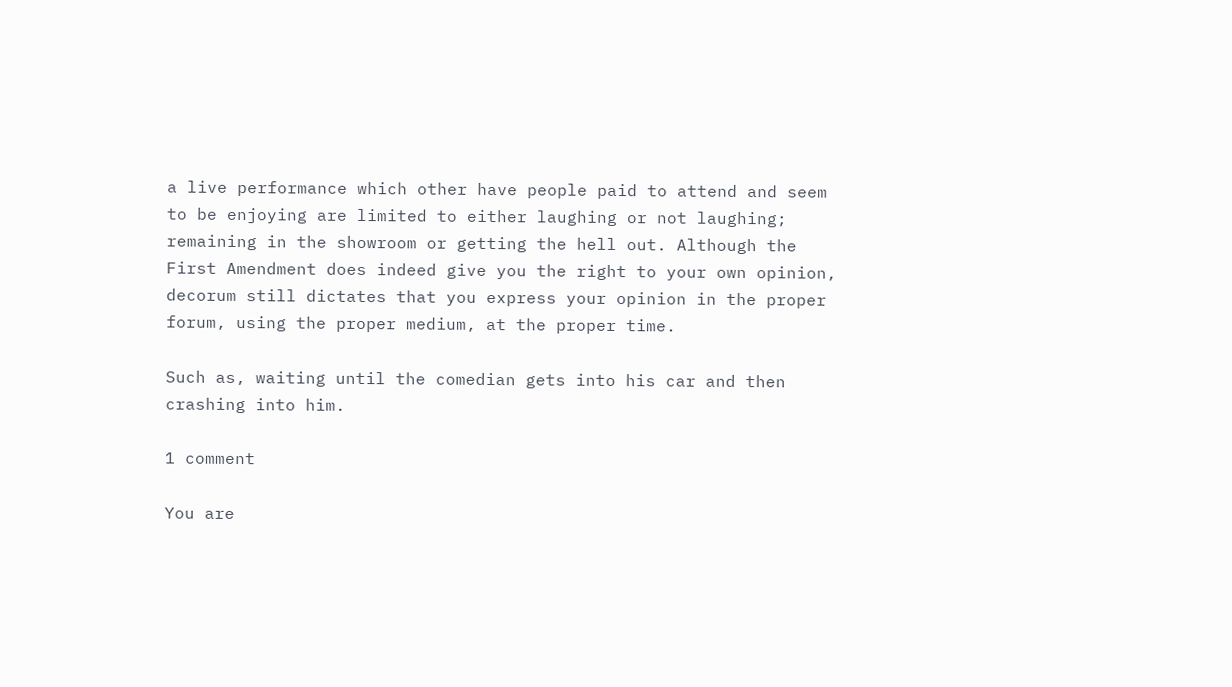a live performance which other have people paid to attend and seem to be enjoying are limited to either laughing or not laughing; remaining in the showroom or getting the hell out. Although the First Amendment does indeed give you the right to your own opinion, decorum still dictates that you express your opinion in the proper forum, using the proper medium, at the proper time.

Such as, waiting until the comedian gets into his car and then crashing into him.

1 comment

You are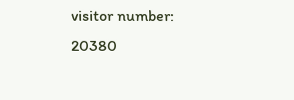visitor number: 20380